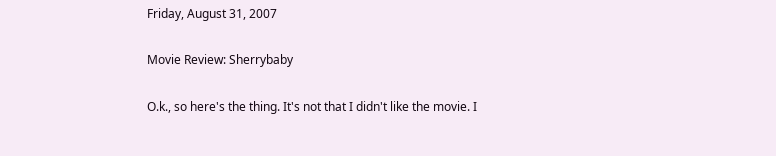Friday, August 31, 2007

Movie Review: Sherrybaby

O.k., so here's the thing. It's not that I didn't like the movie. I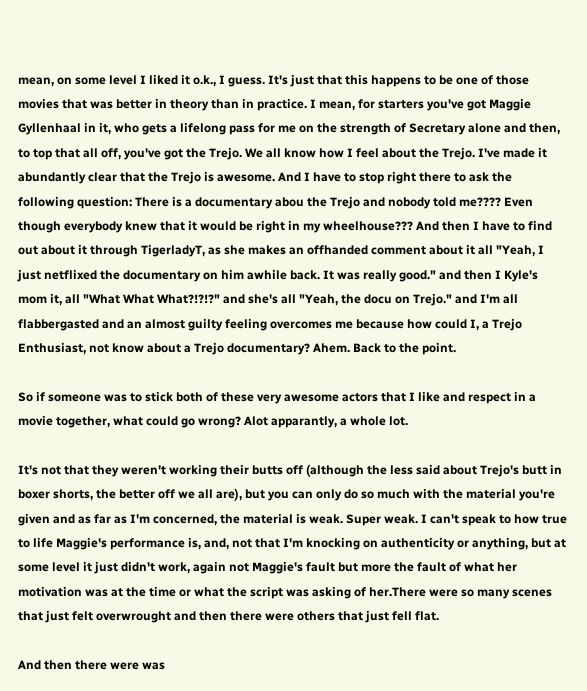mean, on some level I liked it o.k., I guess. It's just that this happens to be one of those movies that was better in theory than in practice. I mean, for starters you've got Maggie Gyllenhaal in it, who gets a lifelong pass for me on the strength of Secretary alone and then, to top that all off, you've got the Trejo. We all know how I feel about the Trejo. I've made it abundantly clear that the Trejo is awesome. And I have to stop right there to ask the following question: There is a documentary abou the Trejo and nobody told me???? Even though everybody knew that it would be right in my wheelhouse??? And then I have to find out about it through TigerladyT, as she makes an offhanded comment about it all "Yeah, I just netflixed the documentary on him awhile back. It was really good." and then I Kyle's mom it, all "What What What?!?!?" and she's all "Yeah, the docu on Trejo." and I'm all flabbergasted and an almost guilty feeling overcomes me because how could I, a Trejo Enthusiast, not know about a Trejo documentary? Ahem. Back to the point.

So if someone was to stick both of these very awesome actors that I like and respect in a movie together, what could go wrong? Alot apparantly, a whole lot.

It's not that they weren't working their butts off (although the less said about Trejo's butt in boxer shorts, the better off we all are), but you can only do so much with the material you're given and as far as I'm concerned, the material is weak. Super weak. I can't speak to how true to life Maggie's performance is, and, not that I'm knocking on authenticity or anything, but at some level it just didn't work, again not Maggie's fault but more the fault of what her motivation was at the time or what the script was asking of her.There were so many scenes that just felt overwrought and then there were others that just fell flat.

And then there were was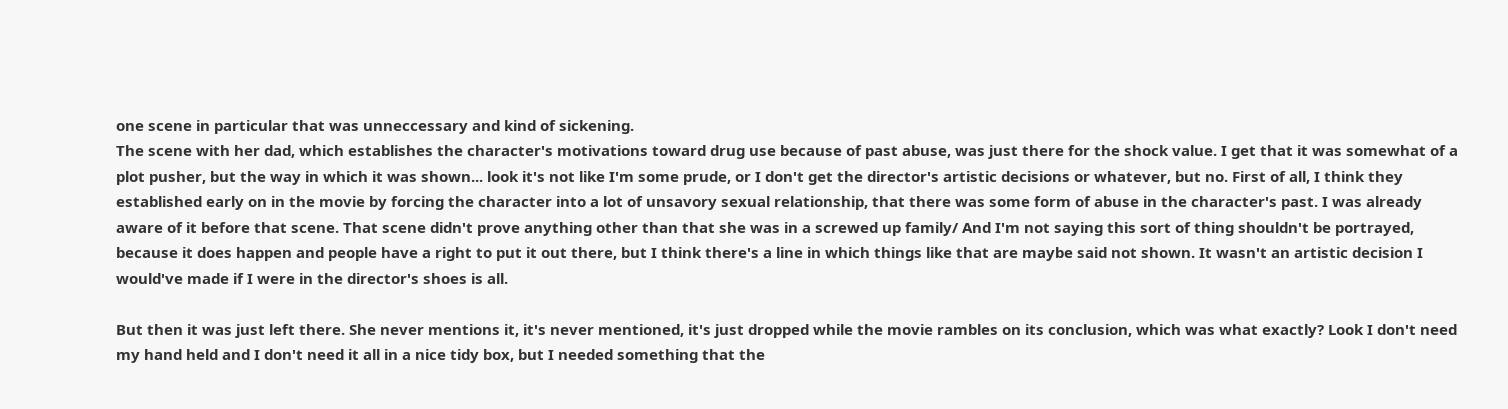one scene in particular that was unneccessary and kind of sickening.
The scene with her dad, which establishes the character's motivations toward drug use because of past abuse, was just there for the shock value. I get that it was somewhat of a plot pusher, but the way in which it was shown... look it's not like I'm some prude, or I don't get the director's artistic decisions or whatever, but no. First of all, I think they established early on in the movie by forcing the character into a lot of unsavory sexual relationship, that there was some form of abuse in the character's past. I was already aware of it before that scene. That scene didn't prove anything other than that she was in a screwed up family/ And I'm not saying this sort of thing shouldn't be portrayed, because it does happen and people have a right to put it out there, but I think there's a line in which things like that are maybe said not shown. It wasn't an artistic decision I would've made if I were in the director's shoes is all.

But then it was just left there. She never mentions it, it's never mentioned, it's just dropped while the movie rambles on its conclusion, which was what exactly? Look I don't need my hand held and I don't need it all in a nice tidy box, but I needed something that the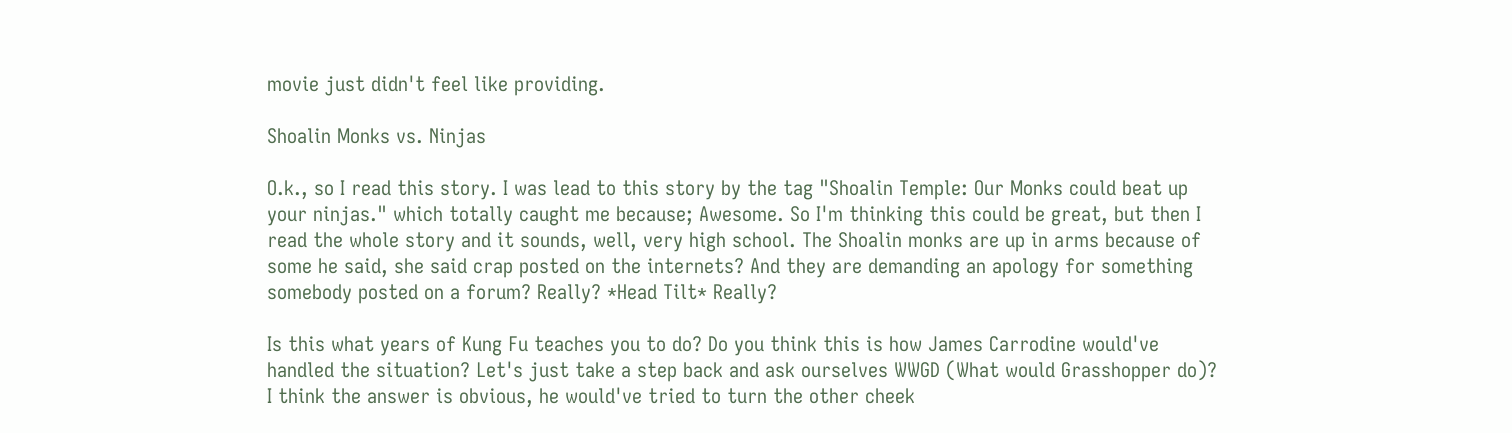movie just didn't feel like providing.

Shoalin Monks vs. Ninjas

O.k., so I read this story. I was lead to this story by the tag "Shoalin Temple: Our Monks could beat up your ninjas." which totally caught me because; Awesome. So I'm thinking this could be great, but then I read the whole story and it sounds, well, very high school. The Shoalin monks are up in arms because of some he said, she said crap posted on the internets? And they are demanding an apology for something somebody posted on a forum? Really? *Head Tilt* Really?

Is this what years of Kung Fu teaches you to do? Do you think this is how James Carrodine would've handled the situation? Let's just take a step back and ask ourselves WWGD (What would Grasshopper do)? I think the answer is obvious, he would've tried to turn the other cheek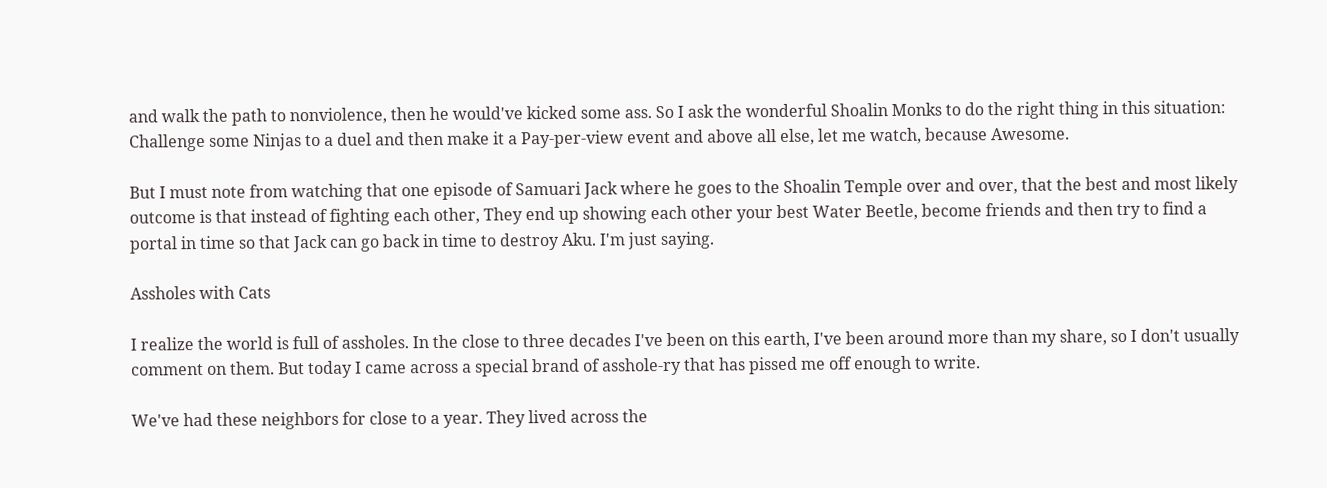and walk the path to nonviolence, then he would've kicked some ass. So I ask the wonderful Shoalin Monks to do the right thing in this situation: Challenge some Ninjas to a duel and then make it a Pay-per-view event and above all else, let me watch, because Awesome.

But I must note from watching that one episode of Samuari Jack where he goes to the Shoalin Temple over and over, that the best and most likely outcome is that instead of fighting each other, They end up showing each other your best Water Beetle, become friends and then try to find a portal in time so that Jack can go back in time to destroy Aku. I'm just saying.

Assholes with Cats

I realize the world is full of assholes. In the close to three decades I've been on this earth, I've been around more than my share, so I don't usually comment on them. But today I came across a special brand of asshole-ry that has pissed me off enough to write.

We've had these neighbors for close to a year. They lived across the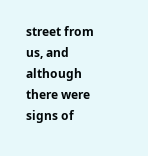street from us, and although there were signs of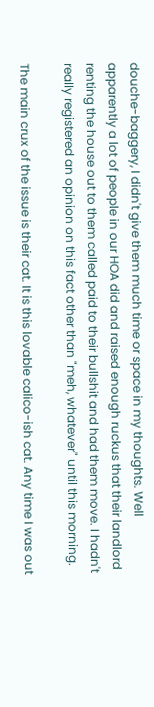douche-baggery, I didn't give them much time or space in my thoughts. Well apparently a lot of people in our HOA did and raised enough ruckus that their landlord renting the house out to them called paid to their bullshit and had them move. I hadn't really registered an opinion on this fact other than "meh, whatever" until this morning.

The main crux of the issue is their cat. It is this lovable calico-ish cat. Any time I was out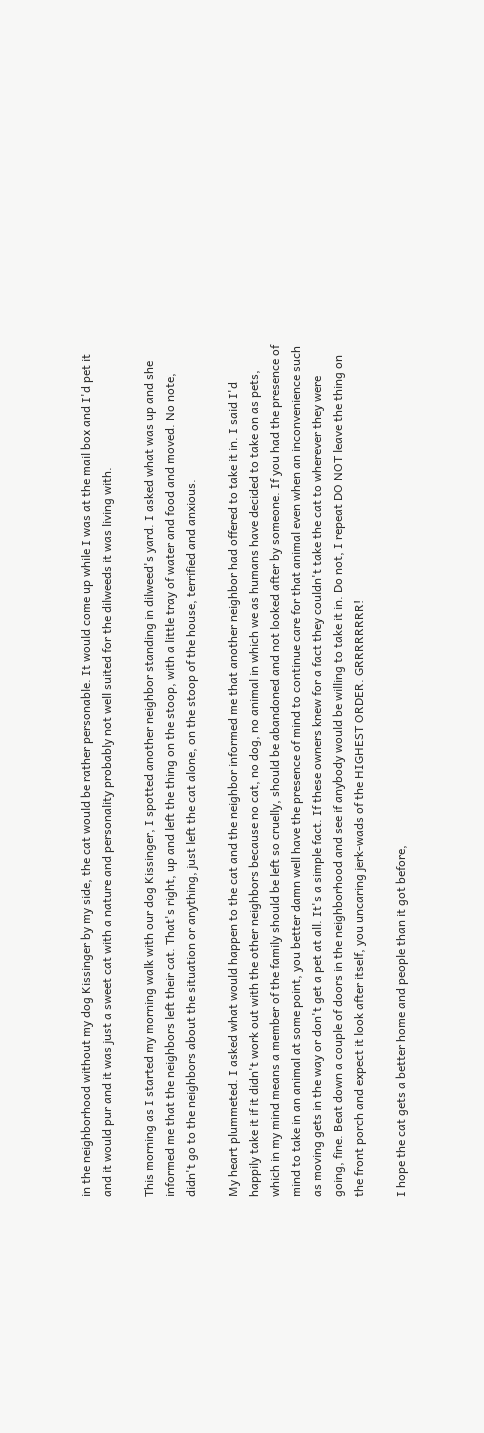in the neighborhood without my dog Kissinger by my side, the cat would be rather personable. It would come up while I was at the mail box and I'd pet it and it would pur and it was just a sweet cat with a nature and personality probably not well suited for the dilweeds it was living with.

This morning as I started my morning walk with our dog Kissinger, I spotted another neighbor standing in dilweed's yard. I asked what was up and she informed me that the neighbors left their cat. That's right, up and left the thing on the stoop, with a little tray of water and food and moved. No note, didn't go to the neighbors about the situation or anything, just left the cat alone, on the stoop of the house, terrified and anxious.

My heart plummeted. I asked what would happen to the cat and the neighbor informed me that another neighbor had offered to take it in. I said I'd happily take it if it didn't work out with the other neighbors because no cat, no dog, no animal in which we as humans have decided to take on as pets, which in my mind means a member of the family should be left so cruelly, should be abandoned and not looked after by someone. If you had the presence of mind to take in an animal at some point, you better damn well have the presence of mind to continue care for that animal even when an inconvenience such as moving gets in the way or don't get a pet at all. It's a simple fact. If these owners knew for a fact they couldn't take the cat to wherever they were going, fine. Beat down a couple of doors in the neighborhood and see if anybody would be willing to take it in. Do not, I repeat DO NOT leave the thing on the front porch and expect it look after itself, you uncaring jerk-wads of the HIGHEST ORDER. GRRRRRRRR!

I hope the cat gets a better home and people than it got before,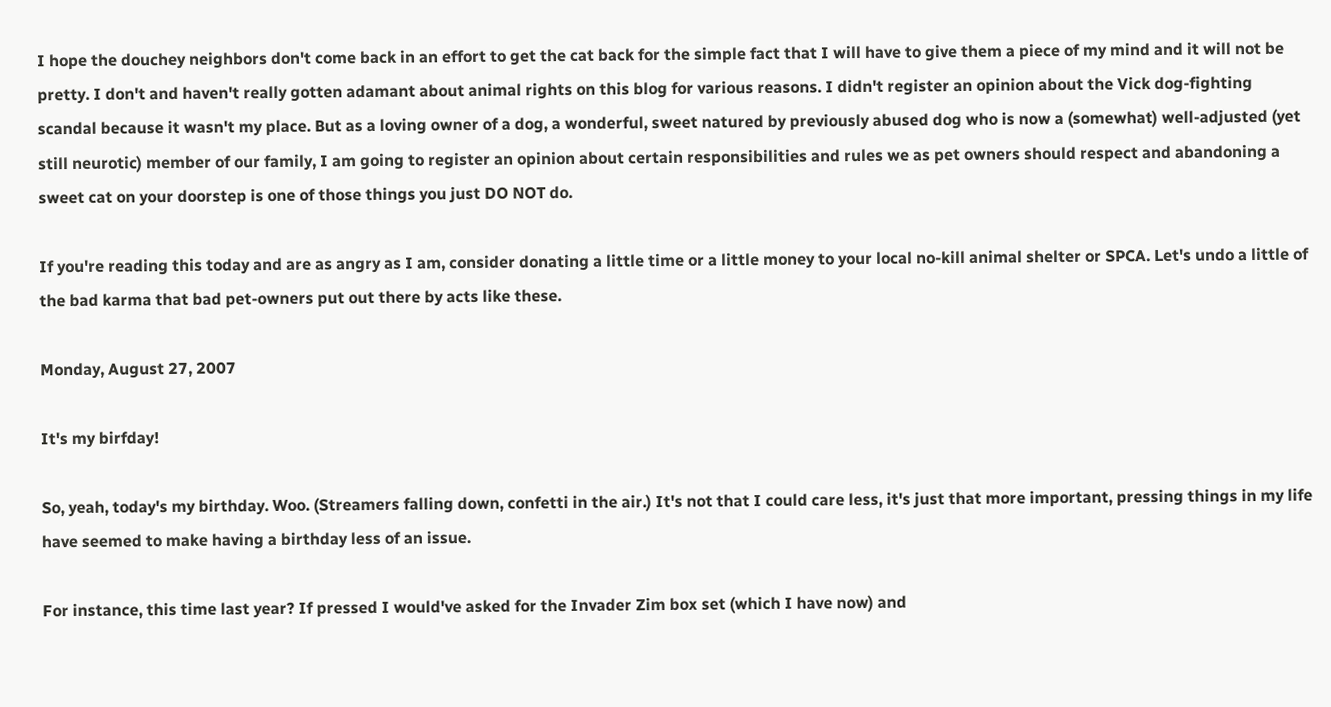I hope the douchey neighbors don't come back in an effort to get the cat back for the simple fact that I will have to give them a piece of my mind and it will not be pretty. I don't and haven't really gotten adamant about animal rights on this blog for various reasons. I didn't register an opinion about the Vick dog-fighting scandal because it wasn't my place. But as a loving owner of a dog, a wonderful, sweet natured by previously abused dog who is now a (somewhat) well-adjusted (yet still neurotic) member of our family, I am going to register an opinion about certain responsibilities and rules we as pet owners should respect and abandoning a sweet cat on your doorstep is one of those things you just DO NOT do.

If you're reading this today and are as angry as I am, consider donating a little time or a little money to your local no-kill animal shelter or SPCA. Let's undo a little of the bad karma that bad pet-owners put out there by acts like these.

Monday, August 27, 2007

It's my birfday!

So, yeah, today's my birthday. Woo. (Streamers falling down, confetti in the air.) It's not that I could care less, it's just that more important, pressing things in my life have seemed to make having a birthday less of an issue.

For instance, this time last year? If pressed I would've asked for the Invader Zim box set (which I have now) and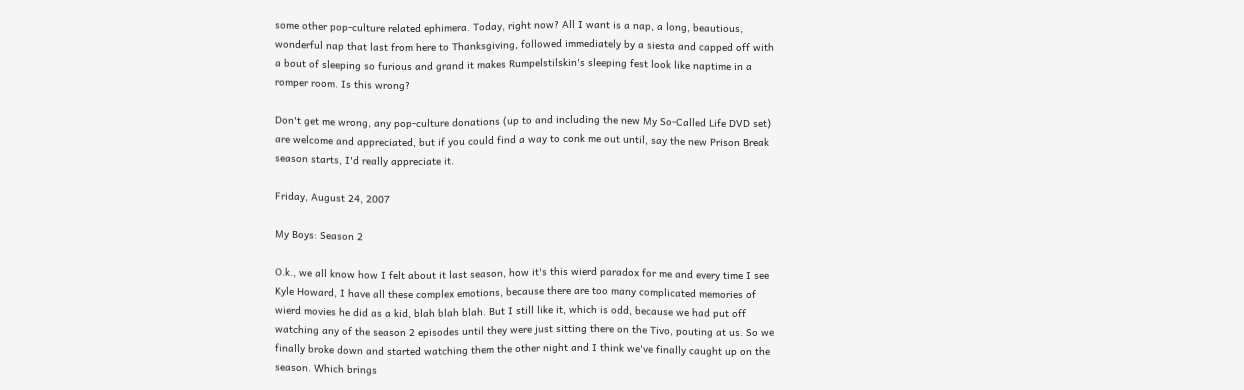some other pop-culture related ephimera. Today, right now? All I want is a nap, a long, beautious, wonderful nap that last from here to Thanksgiving, followed immediately by a siesta and capped off with a bout of sleeping so furious and grand it makes Rumpelstilskin's sleeping fest look like naptime in a romper room. Is this wrong?

Don't get me wrong, any pop-culture donations (up to and including the new My So-Called Life DVD set) are welcome and appreciated, but if you could find a way to conk me out until, say the new Prison Break season starts, I'd really appreciate it.

Friday, August 24, 2007

My Boys: Season 2

O.k., we all know how I felt about it last season, how it's this wierd paradox for me and every time I see Kyle Howard, I have all these complex emotions, because there are too many complicated memories of wierd movies he did as a kid, blah blah blah. But I still like it, which is odd, because we had put off watching any of the season 2 episodes until they were just sitting there on the Tivo, pouting at us. So we finally broke down and started watching them the other night and I think we've finally caught up on the season. Which brings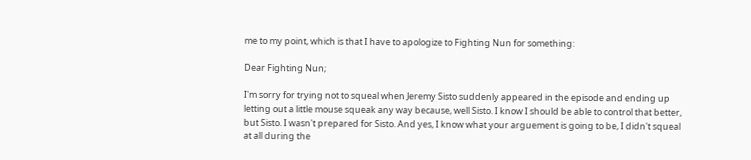me to my point, which is that I have to apologize to Fighting Nun for something:

Dear Fighting Nun;

I'm sorry for trying not to squeal when Jeremy Sisto suddenly appeared in the episode and ending up letting out a little mouse squeak any way because, well Sisto. I know I should be able to control that better, but Sisto. I wasn't prepared for Sisto. And yes, I know what your arguement is going to be, I didn't squeal at all during the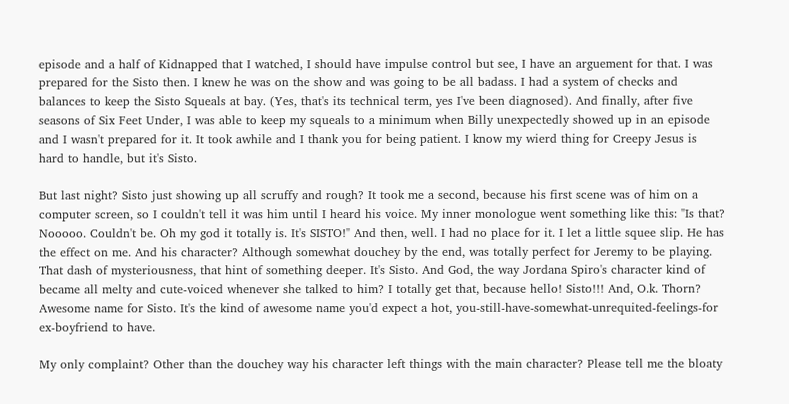episode and a half of Kidnapped that I watched, I should have impulse control but see, I have an arguement for that. I was prepared for the Sisto then. I knew he was on the show and was going to be all badass. I had a system of checks and balances to keep the Sisto Squeals at bay. (Yes, that's its technical term, yes I've been diagnosed). And finally, after five seasons of Six Feet Under, I was able to keep my squeals to a minimum when Billy unexpectedly showed up in an episode and I wasn't prepared for it. It took awhile and I thank you for being patient. I know my wierd thing for Creepy Jesus is hard to handle, but it's Sisto.

But last night? Sisto just showing up all scruffy and rough? It took me a second, because his first scene was of him on a computer screen, so I couldn't tell it was him until I heard his voice. My inner monologue went something like this: "Is that? Nooooo. Couldn't be. Oh my god it totally is. It's SISTO!" And then, well. I had no place for it. I let a little squee slip. He has the effect on me. And his character? Although somewhat douchey by the end, was totally perfect for Jeremy to be playing. That dash of mysteriousness, that hint of something deeper. It's Sisto. And God, the way Jordana Spiro's character kind of became all melty and cute-voiced whenever she talked to him? I totally get that, because hello! Sisto!!! And, O.k. Thorn? Awesome name for Sisto. It's the kind of awesome name you'd expect a hot, you-still-have-somewhat-unrequited-feelings-for ex-boyfriend to have.

My only complaint? Other than the douchey way his character left things with the main character? Please tell me the bloaty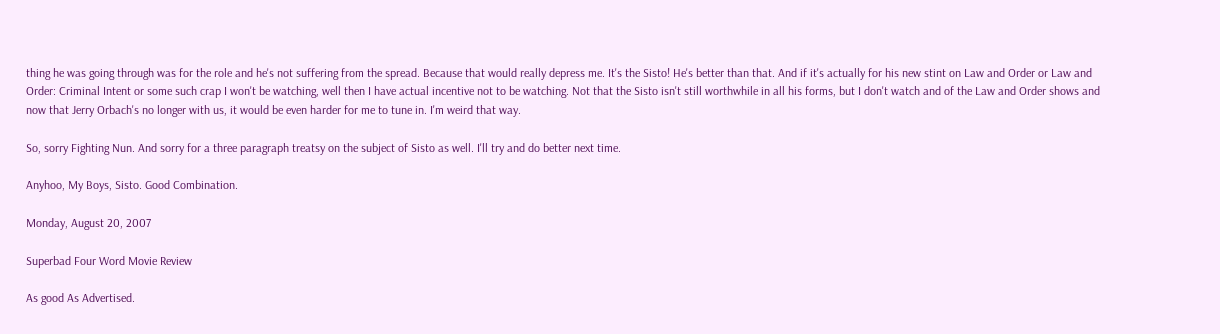thing he was going through was for the role and he's not suffering from the spread. Because that would really depress me. It's the Sisto! He's better than that. And if it's actually for his new stint on Law and Order or Law and Order: Criminal Intent or some such crap I won't be watching, well then I have actual incentive not to be watching. Not that the Sisto isn't still worthwhile in all his forms, but I don't watch and of the Law and Order shows and now that Jerry Orbach's no longer with us, it would be even harder for me to tune in. I'm weird that way.

So, sorry Fighting Nun. And sorry for a three paragraph treatsy on the subject of Sisto as well. I'll try and do better next time.

Anyhoo, My Boys, Sisto. Good Combination.

Monday, August 20, 2007

Superbad Four Word Movie Review

As good As Advertised.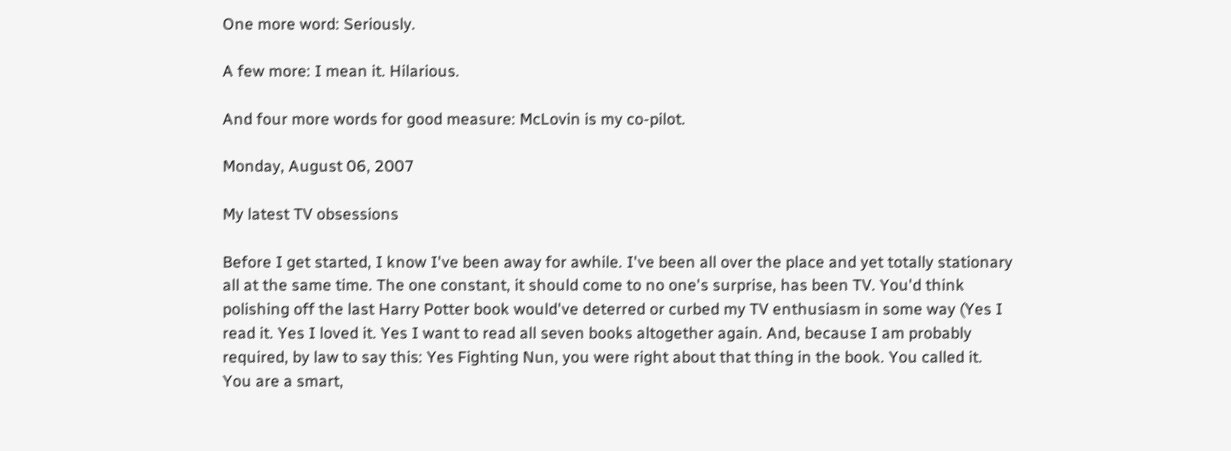One more word: Seriously.

A few more: I mean it. Hilarious.

And four more words for good measure: McLovin is my co-pilot.

Monday, August 06, 2007

My latest TV obsessions

Before I get started, I know I've been away for awhile. I've been all over the place and yet totally stationary all at the same time. The one constant, it should come to no one's surprise, has been TV. You'd think polishing off the last Harry Potter book would've deterred or curbed my TV enthusiasm in some way (Yes I read it. Yes I loved it. Yes I want to read all seven books altogether again. And, because I am probably required, by law to say this: Yes Fighting Nun, you were right about that thing in the book. You called it. You are a smart,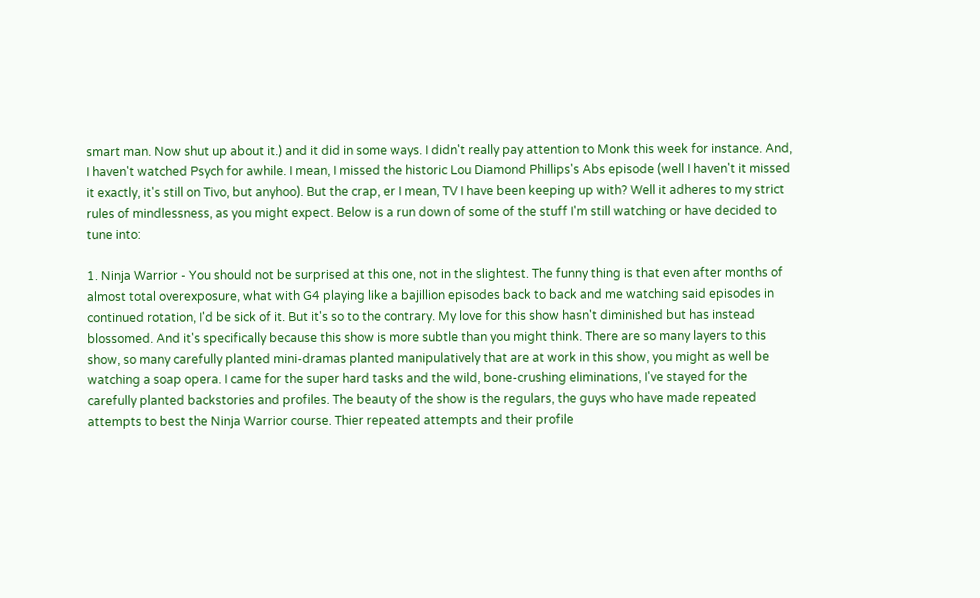smart man. Now shut up about it.) and it did in some ways. I didn't really pay attention to Monk this week for instance. And, I haven't watched Psych for awhile. I mean, I missed the historic Lou Diamond Phillips's Abs episode (well I haven't it missed it exactly, it's still on Tivo, but anyhoo). But the crap, er I mean, TV I have been keeping up with? Well it adheres to my strict rules of mindlessness, as you might expect. Below is a run down of some of the stuff I'm still watching or have decided to tune into:

1. Ninja Warrior - You should not be surprised at this one, not in the slightest. The funny thing is that even after months of almost total overexposure, what with G4 playing like a bajillion episodes back to back and me watching said episodes in continued rotation, I'd be sick of it. But it's so to the contrary. My love for this show hasn't diminished but has instead blossomed. And it's specifically because this show is more subtle than you might think. There are so many layers to this show, so many carefully planted mini-dramas planted manipulatively that are at work in this show, you might as well be watching a soap opera. I came for the super hard tasks and the wild, bone-crushing eliminations, I've stayed for the carefully planted backstories and profiles. The beauty of the show is the regulars, the guys who have made repeated attempts to best the Ninja Warrior course. Thier repeated attempts and their profile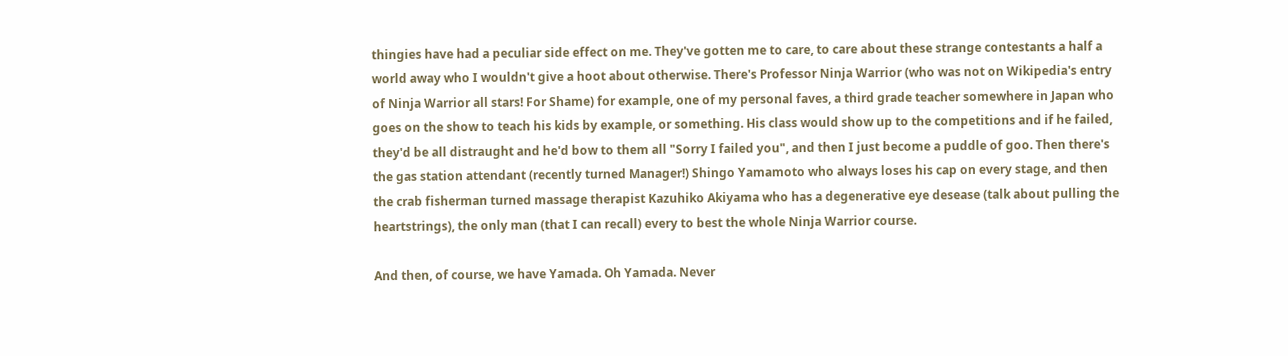thingies have had a peculiar side effect on me. They've gotten me to care, to care about these strange contestants a half a world away who I wouldn't give a hoot about otherwise. There's Professor Ninja Warrior (who was not on Wikipedia's entry of Ninja Warrior all stars! For Shame) for example, one of my personal faves, a third grade teacher somewhere in Japan who goes on the show to teach his kids by example, or something. His class would show up to the competitions and if he failed, they'd be all distraught and he'd bow to them all "Sorry I failed you", and then I just become a puddle of goo. Then there's the gas station attendant (recently turned Manager!) Shingo Yamamoto who always loses his cap on every stage, and then the crab fisherman turned massage therapist Kazuhiko Akiyama who has a degenerative eye desease (talk about pulling the heartstrings), the only man (that I can recall) every to best the whole Ninja Warrior course.

And then, of course, we have Yamada. Oh Yamada. Never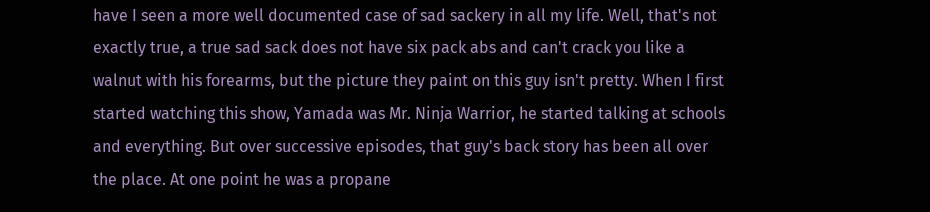have I seen a more well documented case of sad sackery in all my life. Well, that's not exactly true, a true sad sack does not have six pack abs and can't crack you like a walnut with his forearms, but the picture they paint on this guy isn't pretty. When I first started watching this show, Yamada was Mr. Ninja Warrior, he started talking at schools and everything. But over successive episodes, that guy's back story has been all over the place. At one point he was a propane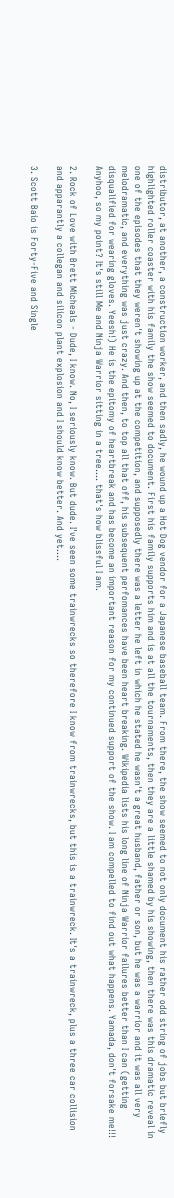distributor, at another, a construction worker, and then sadly, he wound up a Hot Dog vendor for a Japanese baseball team. From there, the show seemed to not only document his rather odd string of jobs but briefly highlighted roller coaster with his family the show seemed to document. First his family supports him and is at all the tournaments, then they are a little shamed by his showing, then there was this dramatic reveal in one of the episodes that they weren't showing up at the competition, and supposedly there was a letter he left in which he stated he wasn't a great husband, father or son, but he was a warrior and it was all very melodramatic, and everything was just crazy. And then, to top all that off, his subsequent perfomances have been heart breaking. Wikipedia lists his long line of Ninja Warrior failures better than I can (getting disqualified for wearing gloves. Yeesh!) He is the epitomy of heartbreak and has become an important reason for my continued support of the show. I am compelled to find out what happens. Yamada, don't forsake me!!! Anyhoo, so my point? It's still Me and Ninja Warrior sitting in a tree.... that's how blissful I am.

2. Rock of Love with Brett Micheals - Dude, I know. No, I seriously know. But dude. I've seen some trainwrecks so therefore I know from trainwrecks, but this is a trainwreck. It's a trainwreck, plus a three car collision and apparantly a collegan and silicon plant explosion and I should know better. And yet....

3. Scott Baio is Forty-Five and Single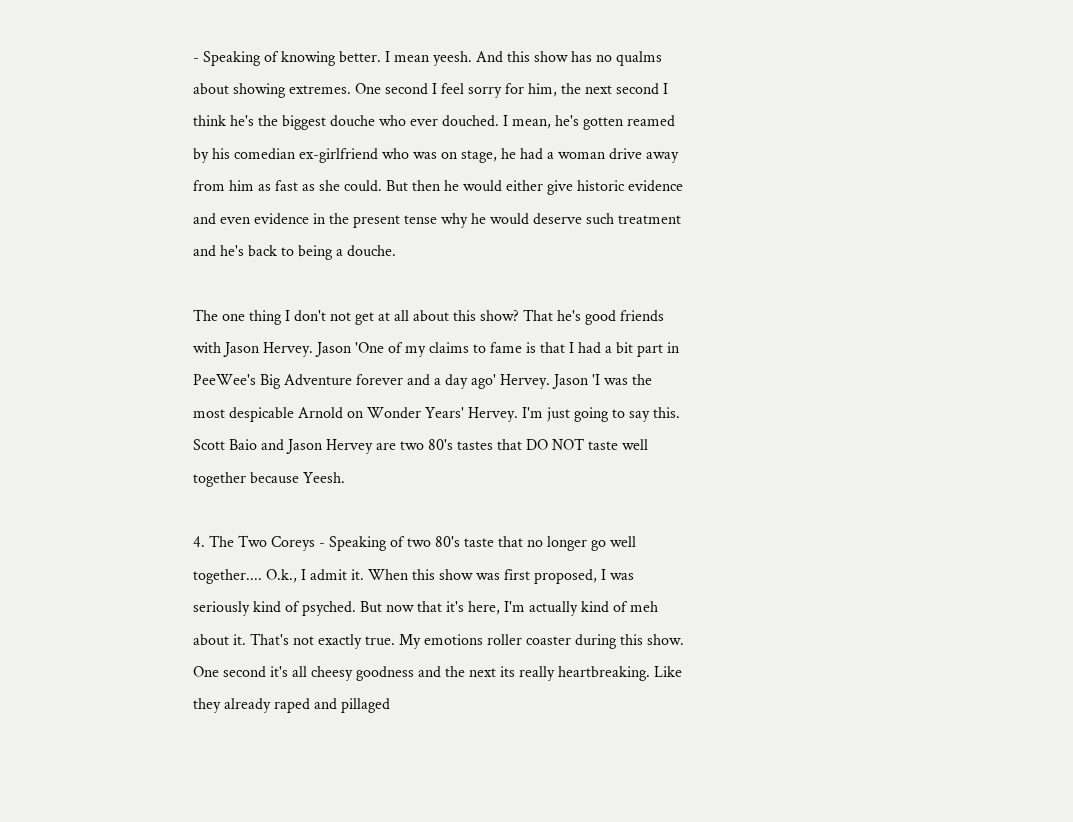- Speaking of knowing better. I mean yeesh. And this show has no qualms about showing extremes. One second I feel sorry for him, the next second I think he's the biggest douche who ever douched. I mean, he's gotten reamed by his comedian ex-girlfriend who was on stage, he had a woman drive away from him as fast as she could. But then he would either give historic evidence and even evidence in the present tense why he would deserve such treatment and he's back to being a douche.

The one thing I don't not get at all about this show? That he's good friends with Jason Hervey. Jason 'One of my claims to fame is that I had a bit part in PeeWee's Big Adventure forever and a day ago' Hervey. Jason 'I was the most despicable Arnold on Wonder Years' Hervey. I'm just going to say this. Scott Baio and Jason Hervey are two 80's tastes that DO NOT taste well together because Yeesh.

4. The Two Coreys - Speaking of two 80's taste that no longer go well together.... O.k., I admit it. When this show was first proposed, I was seriously kind of psyched. But now that it's here, I'm actually kind of meh about it. That's not exactly true. My emotions roller coaster during this show. One second it's all cheesy goodness and the next its really heartbreaking. Like they already raped and pillaged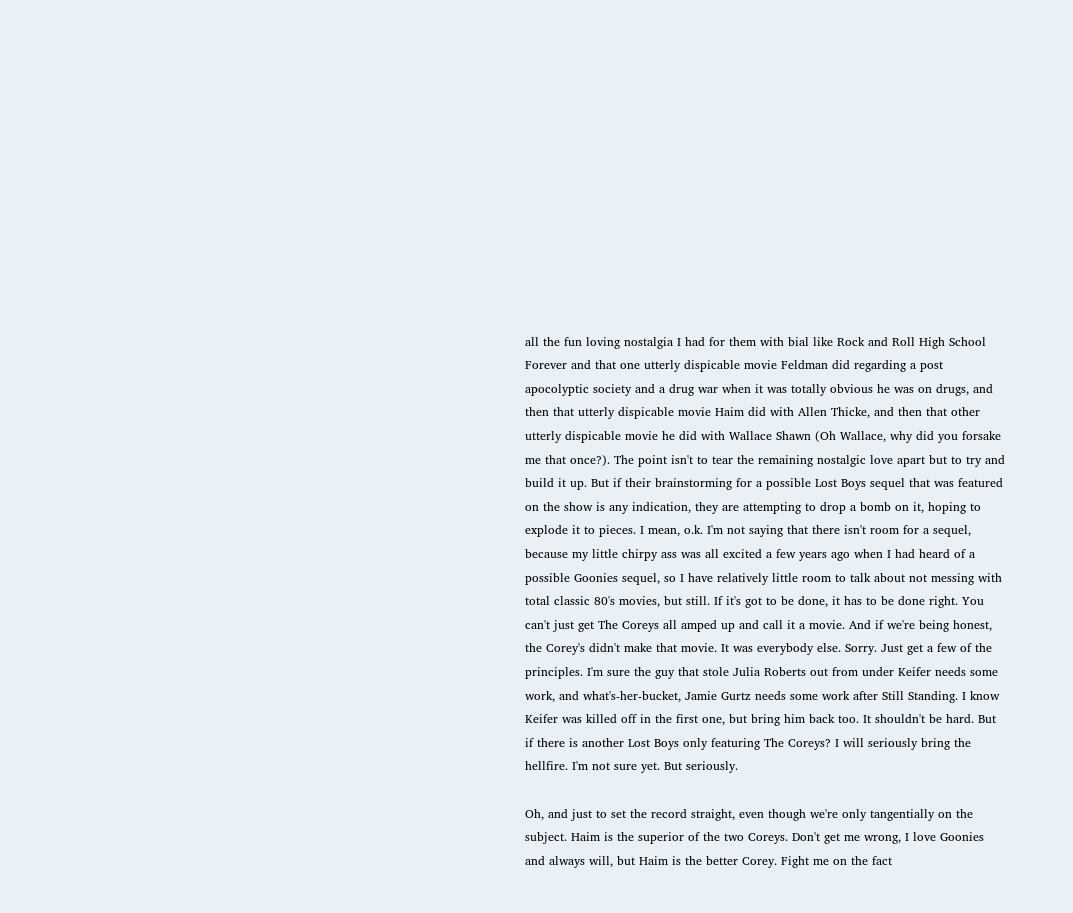all the fun loving nostalgia I had for them with bial like Rock and Roll High School Forever and that one utterly dispicable movie Feldman did regarding a post apocolyptic society and a drug war when it was totally obvious he was on drugs, and then that utterly dispicable movie Haim did with Allen Thicke, and then that other utterly dispicable movie he did with Wallace Shawn (Oh Wallace, why did you forsake me that once?). The point isn't to tear the remaining nostalgic love apart but to try and build it up. But if their brainstorming for a possible Lost Boys sequel that was featured on the show is any indication, they are attempting to drop a bomb on it, hoping to explode it to pieces. I mean, o.k. I'm not saying that there isn't room for a sequel, because my little chirpy ass was all excited a few years ago when I had heard of a possible Goonies sequel, so I have relatively little room to talk about not messing with total classic 80's movies, but still. If it's got to be done, it has to be done right. You can't just get The Coreys all amped up and call it a movie. And if we're being honest, the Corey's didn't make that movie. It was everybody else. Sorry. Just get a few of the principles. I'm sure the guy that stole Julia Roberts out from under Keifer needs some work, and what's-her-bucket, Jamie Gurtz needs some work after Still Standing. I know Keifer was killed off in the first one, but bring him back too. It shouldn't be hard. But if there is another Lost Boys only featuring The Coreys? I will seriously bring the hellfire. I'm not sure yet. But seriously.

Oh, and just to set the record straight, even though we're only tangentially on the subject. Haim is the superior of the two Coreys. Don't get me wrong, I love Goonies and always will, but Haim is the better Corey. Fight me on the fact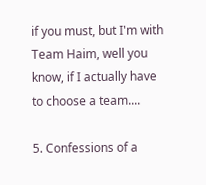if you must, but I'm with Team Haim, well you know, if I actually have to choose a team....

5. Confessions of a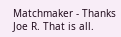Matchmaker - Thanks Joe R. That is all.